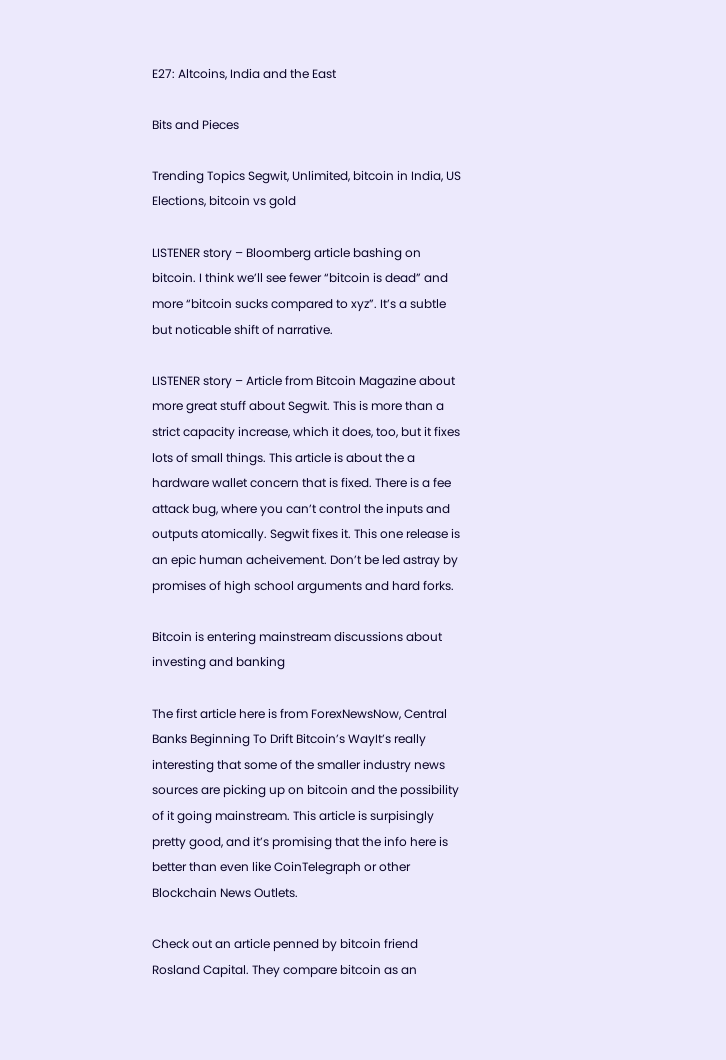E27: Altcoins, India and the East

Bits and Pieces

Trending Topics Segwit, Unlimited, bitcoin in India, US Elections, bitcoin vs gold

LISTENER story – Bloomberg article bashing on bitcoin. I think we’ll see fewer “bitcoin is dead” and more “bitcoin sucks compared to xyz”. It’s a subtle but noticable shift of narrative.

LISTENER story – Article from Bitcoin Magazine about more great stuff about Segwit. This is more than a strict capacity increase, which it does, too, but it fixes lots of small things. This article is about the a hardware wallet concern that is fixed. There is a fee attack bug, where you can’t control the inputs and outputs atomically. Segwit fixes it. This one release is an epic human acheivement. Don’t be led astray by promises of high school arguments and hard forks.

Bitcoin is entering mainstream discussions about investing and banking

The first article here is from ForexNewsNow, Central Banks Beginning To Drift Bitcoin’s WayIt’s really interesting that some of the smaller industry news sources are picking up on bitcoin and the possibility of it going mainstream. This article is surpisingly pretty good, and it’s promising that the info here is better than even like CoinTelegraph or other Blockchain News Outlets.

Check out an article penned by bitcoin friend Rosland Capital. They compare bitcoin as an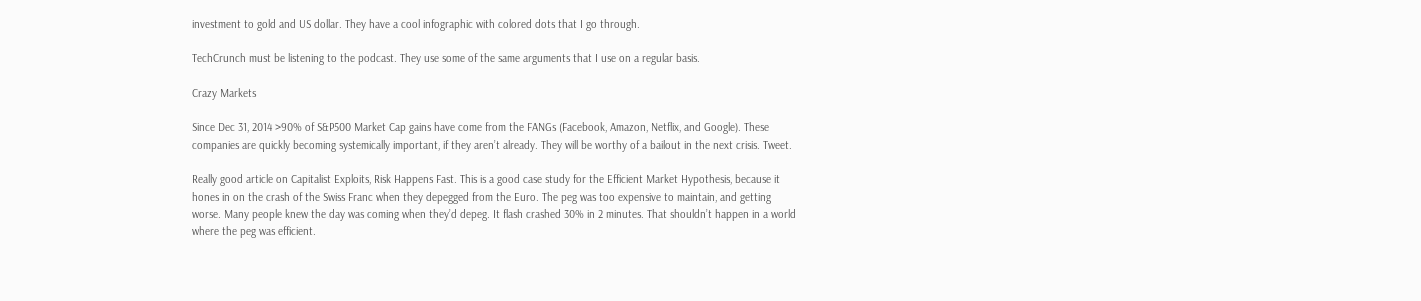investment to gold and US dollar. They have a cool infographic with colored dots that I go through.

TechCrunch must be listening to the podcast. They use some of the same arguments that I use on a regular basis.

Crazy Markets

Since Dec 31, 2014 >90% of S&P500 Market Cap gains have come from the FANGs (Facebook, Amazon, Netflix, and Google). These companies are quickly becoming systemically important, if they aren’t already. They will be worthy of a bailout in the next crisis. Tweet.

Really good article on Capitalist Exploits, Risk Happens Fast. This is a good case study for the Efficient Market Hypothesis, because it hones in on the crash of the Swiss Franc when they depegged from the Euro. The peg was too expensive to maintain, and getting worse. Many people knew the day was coming when they’d depeg. It flash crashed 30% in 2 minutes. That shouldn’t happen in a world where the peg was efficient.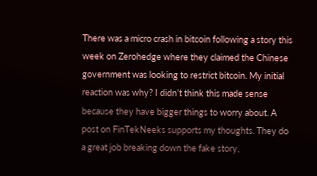There was a micro crash in bitcoin following a story this week on Zerohedge where they claimed the Chinese government was looking to restrict bitcoin. My initial reaction was why? I didn’t think this made sense because they have bigger things to worry about. A post on FinTekNeeks supports my thoughts. They do a great job breaking down the fake story,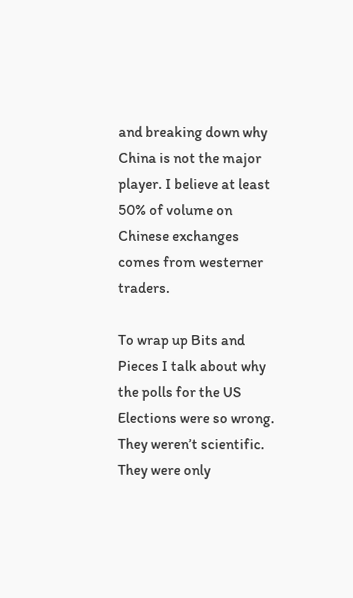and breaking down why China is not the major player. I believe at least 50% of volume on Chinese exchanges comes from westerner traders.

To wrap up Bits and Pieces I talk about why the polls for the US Elections were so wrong. They weren’t scientific. They were only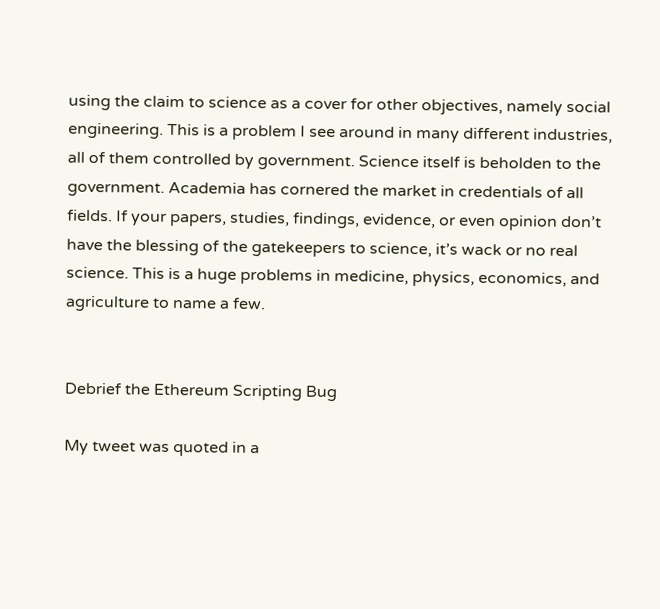using the claim to science as a cover for other objectives, namely social engineering. This is a problem I see around in many different industries, all of them controlled by government. Science itself is beholden to the government. Academia has cornered the market in credentials of all fields. If your papers, studies, findings, evidence, or even opinion don’t have the blessing of the gatekeepers to science, it’s wack or no real science. This is a huge problems in medicine, physics, economics, and agriculture to name a few.


Debrief the Ethereum Scripting Bug

My tweet was quoted in a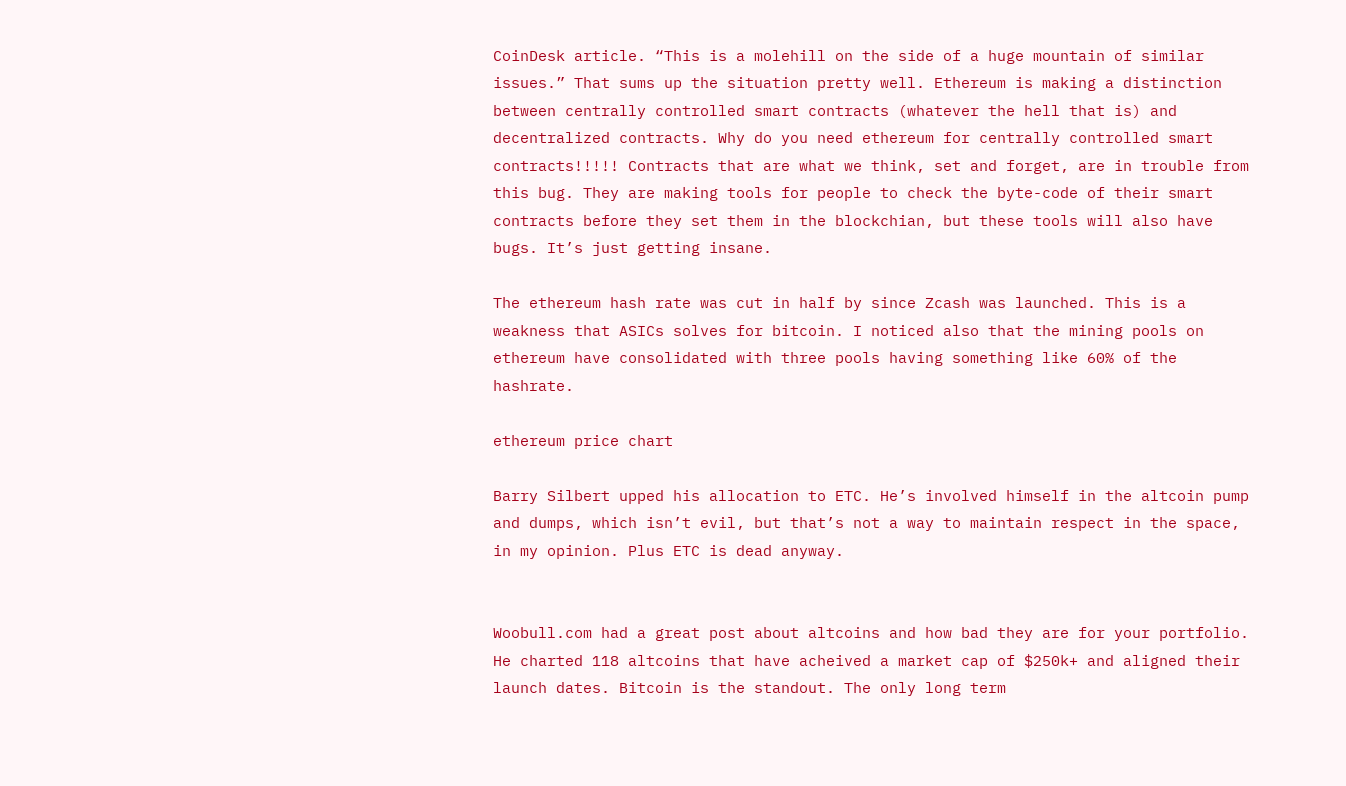CoinDesk article. “This is a molehill on the side of a huge mountain of similar issues.” That sums up the situation pretty well. Ethereum is making a distinction between centrally controlled smart contracts (whatever the hell that is) and decentralized contracts. Why do you need ethereum for centrally controlled smart contracts!!!!! Contracts that are what we think, set and forget, are in trouble from this bug. They are making tools for people to check the byte-code of their smart contracts before they set them in the blockchian, but these tools will also have bugs. It’s just getting insane.

The ethereum hash rate was cut in half by since Zcash was launched. This is a weakness that ASICs solves for bitcoin. I noticed also that the mining pools on ethereum have consolidated with three pools having something like 60% of the hashrate.

ethereum price chart

Barry Silbert upped his allocation to ETC. He’s involved himself in the altcoin pump and dumps, which isn’t evil, but that’s not a way to maintain respect in the space, in my opinion. Plus ETC is dead anyway.


Woobull.com had a great post about altcoins and how bad they are for your portfolio. He charted 118 altcoins that have acheived a market cap of $250k+ and aligned their launch dates. Bitcoin is the standout. The only long term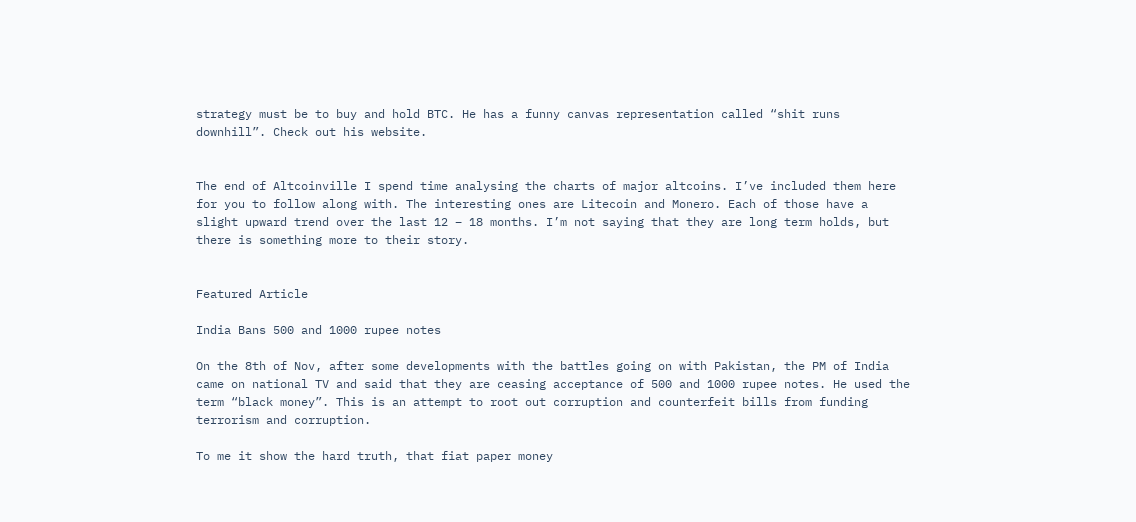strategy must be to buy and hold BTC. He has a funny canvas representation called “shit runs downhill”. Check out his website.


The end of Altcoinville I spend time analysing the charts of major altcoins. I’ve included them here for you to follow along with. The interesting ones are Litecoin and Monero. Each of those have a slight upward trend over the last 12 – 18 months. I’m not saying that they are long term holds, but there is something more to their story.


Featured Article

India Bans 500 and 1000 rupee notes

On the 8th of Nov, after some developments with the battles going on with Pakistan, the PM of India came on national TV and said that they are ceasing acceptance of 500 and 1000 rupee notes. He used the term “black money”. This is an attempt to root out corruption and counterfeit bills from funding terrorism and corruption.

To me it show the hard truth, that fiat paper money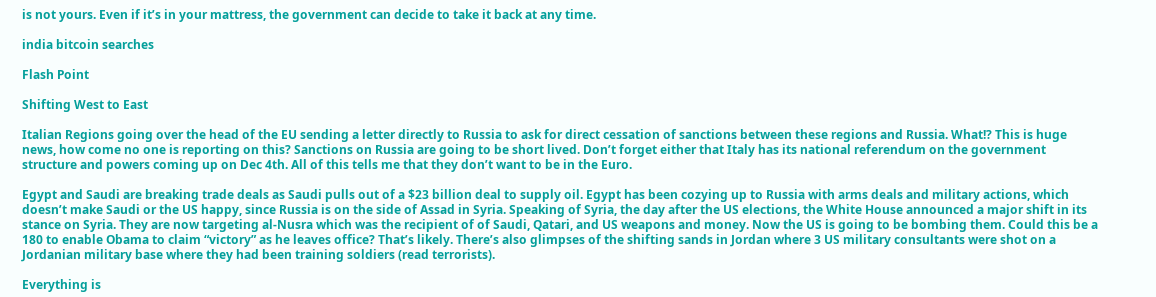is not yours. Even if it’s in your mattress, the government can decide to take it back at any time.

india bitcoin searches

Flash Point

Shifting West to East

Italian Regions going over the head of the EU sending a letter directly to Russia to ask for direct cessation of sanctions between these regions and Russia. What!? This is huge news, how come no one is reporting on this? Sanctions on Russia are going to be short lived. Don’t forget either that Italy has its national referendum on the government structure and powers coming up on Dec 4th. All of this tells me that they don’t want to be in the Euro.

Egypt and Saudi are breaking trade deals as Saudi pulls out of a $23 billion deal to supply oil. Egypt has been cozying up to Russia with arms deals and military actions, which doesn’t make Saudi or the US happy, since Russia is on the side of Assad in Syria. Speaking of Syria, the day after the US elections, the White House announced a major shift in its stance on Syria. They are now targeting al-Nusra which was the recipient of of Saudi, Qatari, and US weapons and money. Now the US is going to be bombing them. Could this be a 180 to enable Obama to claim “victory” as he leaves office? That’s likely. There’s also glimpses of the shifting sands in Jordan where 3 US military consultants were shot on a Jordanian military base where they had been training soldiers (read terrorists).

Everything is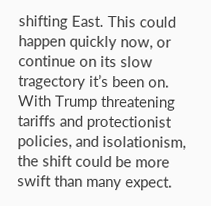shifting East. This could happen quickly now, or continue on its slow tragectory it’s been on. With Trump threatening tariffs and protectionist policies, and isolationism, the shift could be more swift than many expect.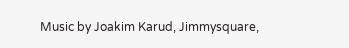Music by Joakim Karud, Jimmysquare,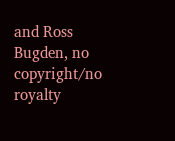and Ross Bugden, no copyright/no royalty